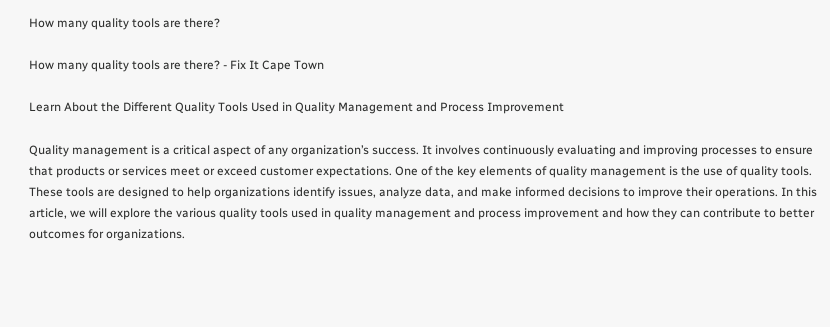How many quality tools are there?

How many quality tools are there? - Fix It Cape Town

Learn About the Different Quality Tools Used in Quality Management and Process Improvement

Quality management is a critical aspect of any organization’s success. It involves continuously evaluating and improving processes to ensure that products or services meet or exceed customer expectations. One of the key elements of quality management is the use of quality tools. These tools are designed to help organizations identify issues, analyze data, and make informed decisions to improve their operations. In this article, we will explore the various quality tools used in quality management and process improvement and how they can contribute to better outcomes for organizations.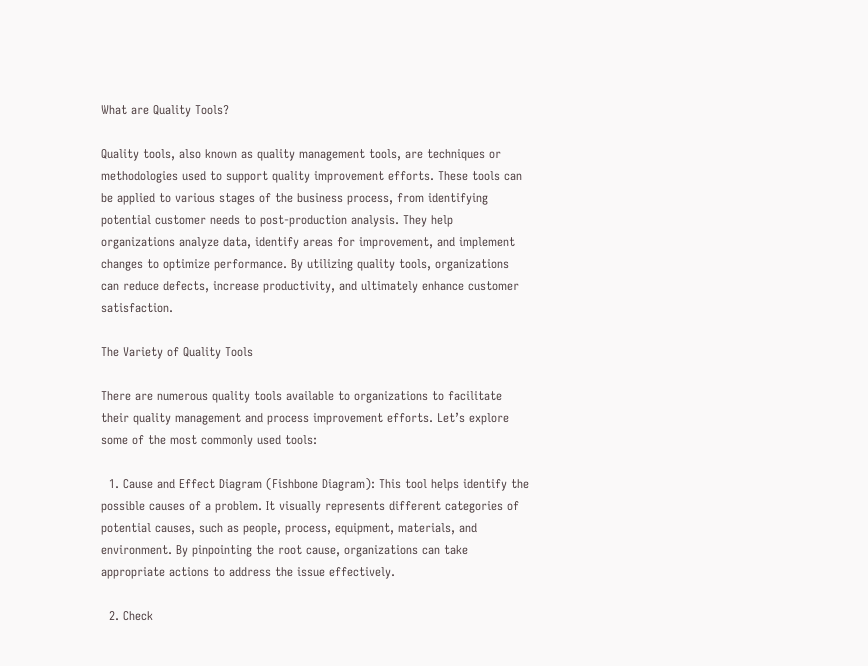What are Quality Tools?

Quality tools, also known as quality management tools, are techniques or methodologies used to support quality improvement efforts. These tools can be applied to various stages of the business process, from identifying potential customer needs to post-production analysis. They help organizations analyze data, identify areas for improvement, and implement changes to optimize performance. By utilizing quality tools, organizations can reduce defects, increase productivity, and ultimately enhance customer satisfaction.

The Variety of Quality Tools

There are numerous quality tools available to organizations to facilitate their quality management and process improvement efforts. Let’s explore some of the most commonly used tools:

  1. Cause and Effect Diagram (Fishbone Diagram): This tool helps identify the possible causes of a problem. It visually represents different categories of potential causes, such as people, process, equipment, materials, and environment. By pinpointing the root cause, organizations can take appropriate actions to address the issue effectively.

  2. Check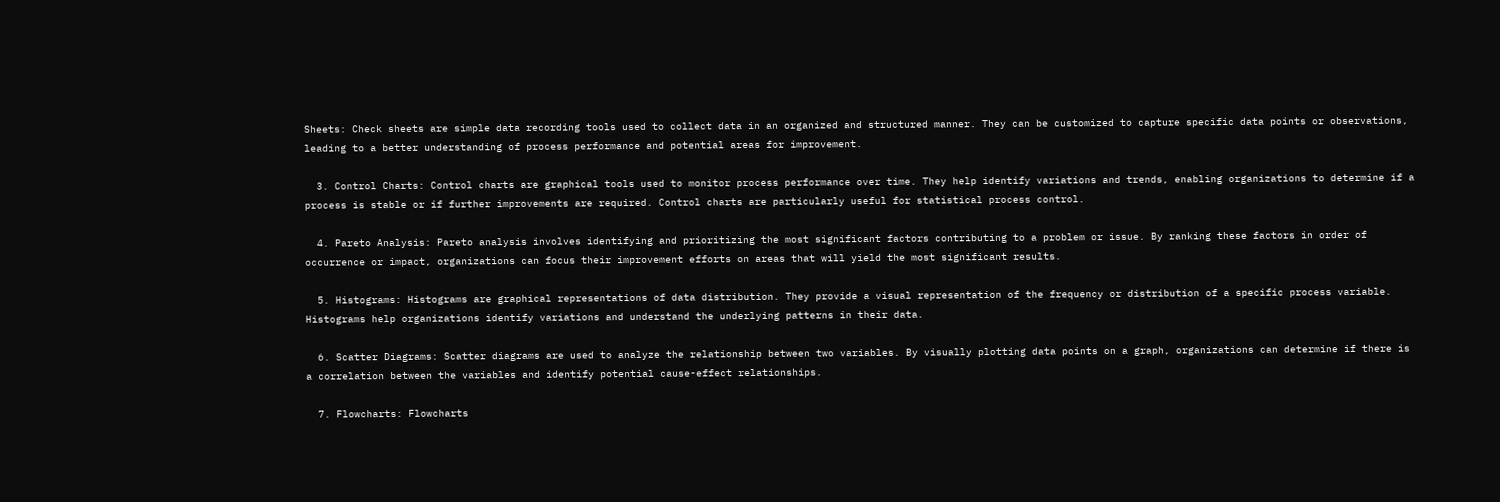Sheets: Check sheets are simple data recording tools used to collect data in an organized and structured manner. They can be customized to capture specific data points or observations, leading to a better understanding of process performance and potential areas for improvement.

  3. Control Charts: Control charts are graphical tools used to monitor process performance over time. They help identify variations and trends, enabling organizations to determine if a process is stable or if further improvements are required. Control charts are particularly useful for statistical process control.

  4. Pareto Analysis: Pareto analysis involves identifying and prioritizing the most significant factors contributing to a problem or issue. By ranking these factors in order of occurrence or impact, organizations can focus their improvement efforts on areas that will yield the most significant results.

  5. Histograms: Histograms are graphical representations of data distribution. They provide a visual representation of the frequency or distribution of a specific process variable. Histograms help organizations identify variations and understand the underlying patterns in their data.

  6. Scatter Diagrams: Scatter diagrams are used to analyze the relationship between two variables. By visually plotting data points on a graph, organizations can determine if there is a correlation between the variables and identify potential cause-effect relationships.

  7. Flowcharts: Flowcharts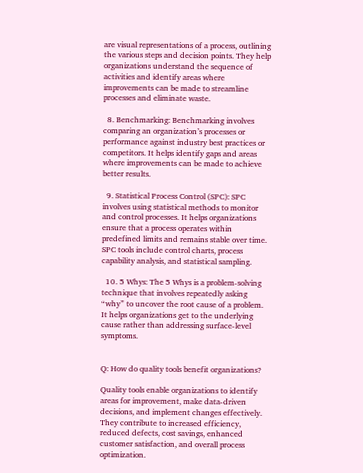are visual representations of a process, outlining the various steps and decision points. They help organizations understand the sequence of activities and identify areas where improvements can be made to streamline processes and eliminate waste.

  8. Benchmarking: Benchmarking involves comparing an organization’s processes or performance against industry best practices or competitors. It helps identify gaps and areas where improvements can be made to achieve better results.

  9. Statistical Process Control (SPC): SPC involves using statistical methods to monitor and control processes. It helps organizations ensure that a process operates within predefined limits and remains stable over time. SPC tools include control charts, process capability analysis, and statistical sampling.

  10. 5 Whys: The 5 Whys is a problem-solving technique that involves repeatedly asking “why” to uncover the root cause of a problem. It helps organizations get to the underlying cause rather than addressing surface-level symptoms.


Q: How do quality tools benefit organizations?

Quality tools enable organizations to identify areas for improvement, make data-driven decisions, and implement changes effectively. They contribute to increased efficiency, reduced defects, cost savings, enhanced customer satisfaction, and overall process optimization.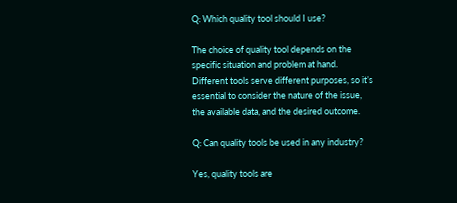Q: Which quality tool should I use?

The choice of quality tool depends on the specific situation and problem at hand. Different tools serve different purposes, so it’s essential to consider the nature of the issue, the available data, and the desired outcome.

Q: Can quality tools be used in any industry?

Yes, quality tools are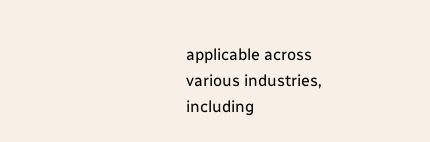applicable across various industries, including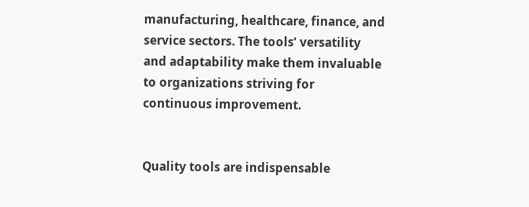manufacturing, healthcare, finance, and service sectors. The tools’ versatility and adaptability make them invaluable to organizations striving for continuous improvement.


Quality tools are indispensable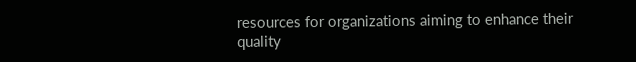resources for organizations aiming to enhance their quality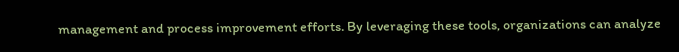management and process improvement efforts. By leveraging these tools, organizations can analyze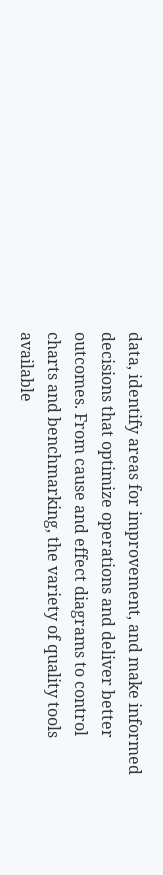data, identify areas for improvement, and make informed decisions that optimize operations and deliver better outcomes. From cause and effect diagrams to control charts and benchmarking, the variety of quality tools available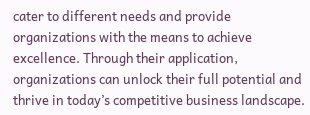cater to different needs and provide organizations with the means to achieve excellence. Through their application, organizations can unlock their full potential and thrive in today’s competitive business landscape.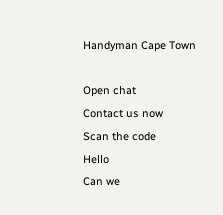Handyman Cape Town

Open chat
Contact us now
Scan the code
Hello
Can we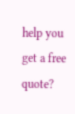help you get a free quote?